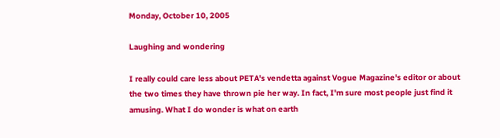Monday, October 10, 2005

Laughing and wondering

I really could care less about PETA's vendetta against Vogue Magazine's editor or about the two times they have thrown pie her way. In fact, I'm sure most people just find it amusing. What I do wonder is what on earth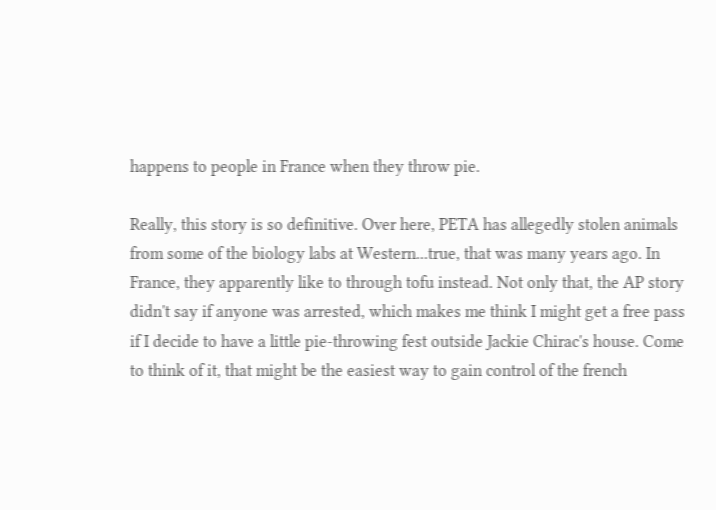happens to people in France when they throw pie.

Really, this story is so definitive. Over here, PETA has allegedly stolen animals from some of the biology labs at Western...true, that was many years ago. In France, they apparently like to through tofu instead. Not only that, the AP story didn't say if anyone was arrested, which makes me think I might get a free pass if I decide to have a little pie-throwing fest outside Jackie Chirac's house. Come to think of it, that might be the easiest way to gain control of the french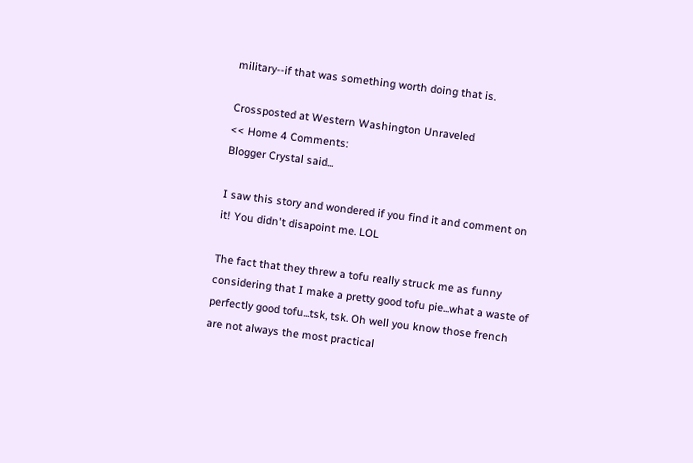military--if that was something worth doing that is.

Crossposted at Western Washington Unraveled
<< Home 4 Comments:
Blogger Crystal said...

I saw this story and wondered if you find it and comment on it! You didn't disapoint me. LOL

The fact that they threw a tofu really struck me as funny considering that I make a pretty good tofu pie...what a waste of perfectly good tofu...tsk, tsk. Oh well you know those french are not always the most practical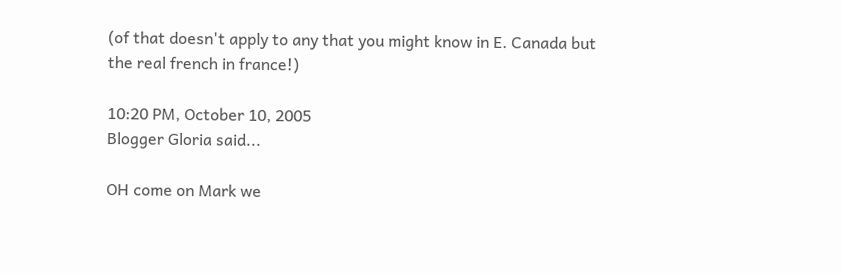(of that doesn't apply to any that you might know in E. Canada but the real french in france!)

10:20 PM, October 10, 2005
Blogger Gloria said...

OH come on Mark we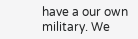have a our own military. We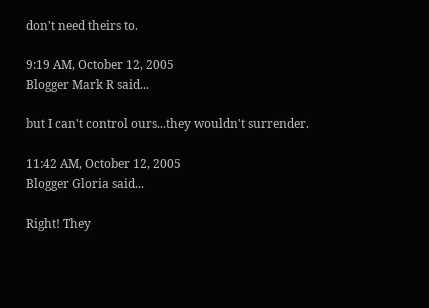don't need theirs to.

9:19 AM, October 12, 2005
Blogger Mark R said...

but I can't control ours...they wouldn't surrender.

11:42 AM, October 12, 2005
Blogger Gloria said...

Right! They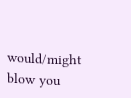would/might blow you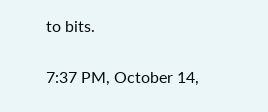to bits.

7:37 PM, October 14,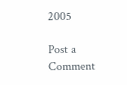2005

Post a Comment